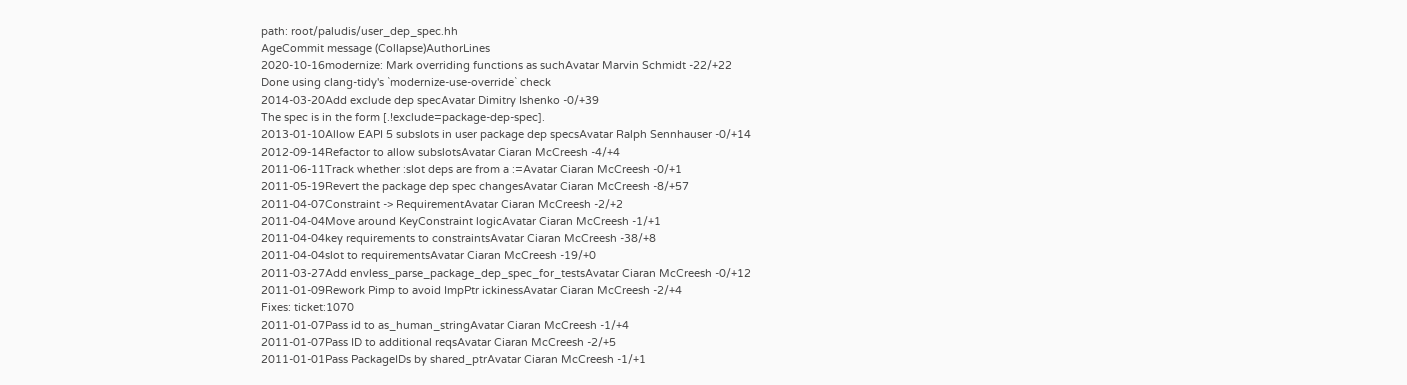path: root/paludis/user_dep_spec.hh
AgeCommit message (Collapse)AuthorLines
2020-10-16modernize: Mark overriding functions as suchAvatar Marvin Schmidt -22/+22
Done using clang-tidy's `modernize-use-override` check
2014-03-20Add exclude dep specAvatar Dimitry Ishenko -0/+39
The spec is in the form [.!exclude=package-dep-spec].
2013-01-10Allow EAPI 5 subslots in user package dep specsAvatar Ralph Sennhauser -0/+14
2012-09-14Refactor to allow subslotsAvatar Ciaran McCreesh -4/+4
2011-06-11Track whether :slot deps are from a :=Avatar Ciaran McCreesh -0/+1
2011-05-19Revert the package dep spec changesAvatar Ciaran McCreesh -8/+57
2011-04-07Constraint -> RequirementAvatar Ciaran McCreesh -2/+2
2011-04-04Move around KeyConstraint logicAvatar Ciaran McCreesh -1/+1
2011-04-04key requirements to constraintsAvatar Ciaran McCreesh -38/+8
2011-04-04slot to requirementsAvatar Ciaran McCreesh -19/+0
2011-03-27Add envless_parse_package_dep_spec_for_testsAvatar Ciaran McCreesh -0/+12
2011-01-09Rework Pimp to avoid ImpPtr ickinessAvatar Ciaran McCreesh -2/+4
Fixes: ticket:1070
2011-01-07Pass id to as_human_stringAvatar Ciaran McCreesh -1/+4
2011-01-07Pass ID to additional reqsAvatar Ciaran McCreesh -2/+5
2011-01-01Pass PackageIDs by shared_ptrAvatar Ciaran McCreesh -1/+1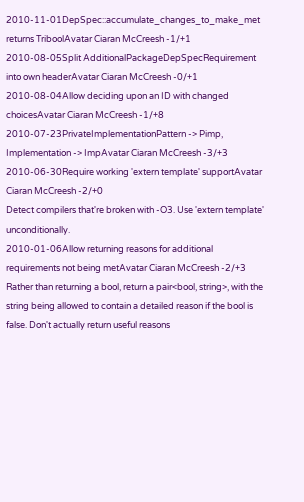2010-11-01DepSpec::accumulate_changes_to_make_met returns TriboolAvatar Ciaran McCreesh -1/+1
2010-08-05Split AdditionalPackageDepSpecRequirement into own headerAvatar Ciaran McCreesh -0/+1
2010-08-04Allow deciding upon an ID with changed choicesAvatar Ciaran McCreesh -1/+8
2010-07-23PrivateImplementationPattern -> Pimp, Implementation -> ImpAvatar Ciaran McCreesh -3/+3
2010-06-30Require working 'extern template' supportAvatar Ciaran McCreesh -2/+0
Detect compilers that're broken with -O3. Use 'extern template' unconditionally.
2010-01-06Allow returning reasons for additional requirements not being metAvatar Ciaran McCreesh -2/+3
Rather than returning a bool, return a pair<bool, string>, with the string being allowed to contain a detailed reason if the bool is false. Don't actually return useful reasons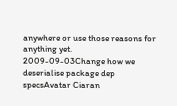anywhere or use those reasons for anything yet.
2009-09-03Change how we deserialise package dep specsAvatar Ciaran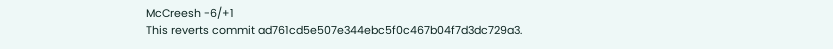McCreesh -6/+1
This reverts commit ad761cd5e507e344ebc5f0c467b04f7d3dc729a3.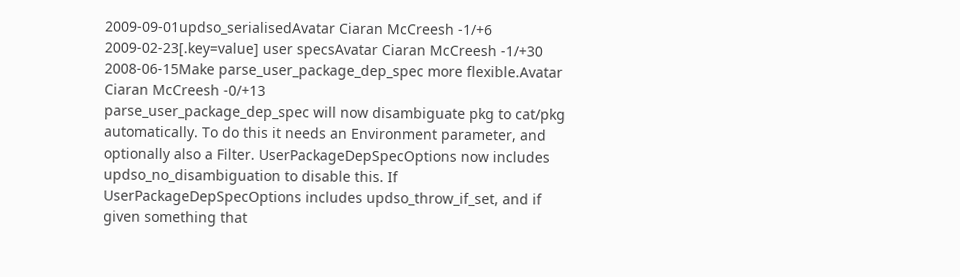2009-09-01updso_serialisedAvatar Ciaran McCreesh -1/+6
2009-02-23[.key=value] user specsAvatar Ciaran McCreesh -1/+30
2008-06-15Make parse_user_package_dep_spec more flexible.Avatar Ciaran McCreesh -0/+13
parse_user_package_dep_spec will now disambiguate pkg to cat/pkg automatically. To do this it needs an Environment parameter, and optionally also a Filter. UserPackageDepSpecOptions now includes updso_no_disambiguation to disable this. If UserPackageDepSpecOptions includes updso_throw_if_set, and if given something that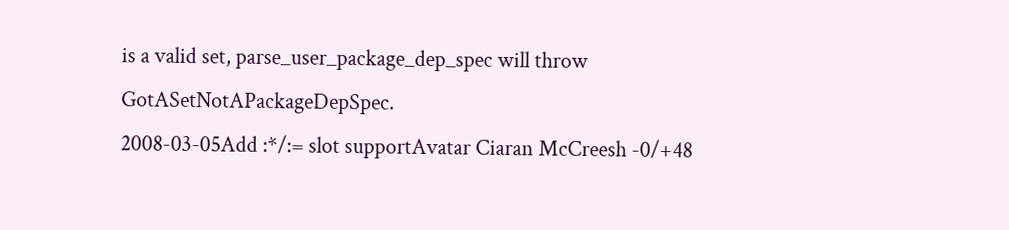is a valid set, parse_user_package_dep_spec will throw GotASetNotAPackageDepSpec.
2008-03-05Add :*/:= slot supportAvatar Ciaran McCreesh -0/+48